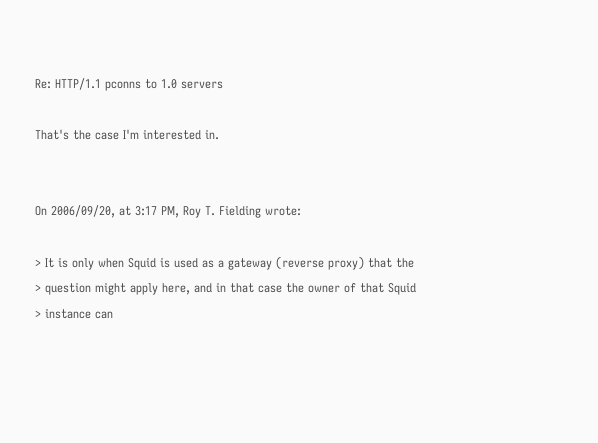Re: HTTP/1.1 pconns to 1.0 servers

That's the case I'm interested in.


On 2006/09/20, at 3:17 PM, Roy T. Fielding wrote:

> It is only when Squid is used as a gateway (reverse proxy) that the
> question might apply here, and in that case the owner of that Squid
> instance can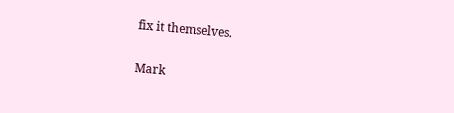fix it themselves.

Mark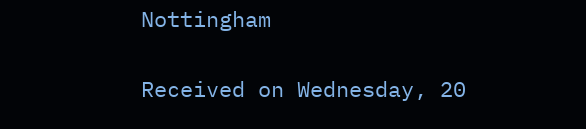Nottingham

Received on Wednesday, 20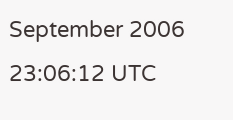September 2006 23:06:12 UTC